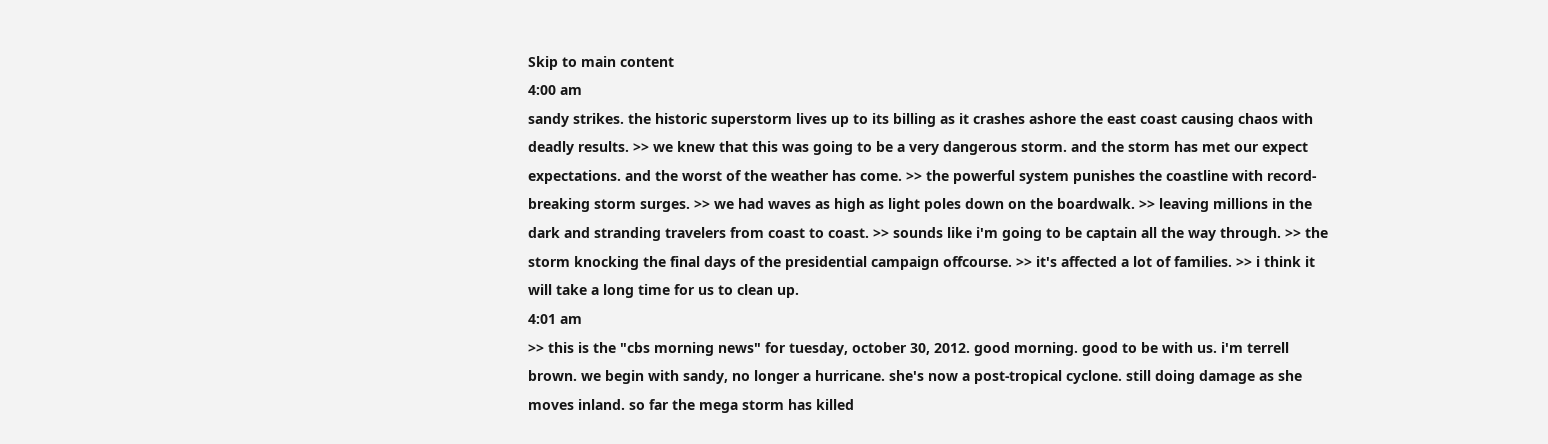Skip to main content
4:00 am
sandy strikes. the historic superstorm lives up to its billing as it crashes ashore the east coast causing chaos with deadly results. >> we knew that this was going to be a very dangerous storm. and the storm has met our expect expectations. and the worst of the weather has come. >> the powerful system punishes the coastline with record-breaking storm surges. >> we had waves as high as light poles down on the boardwalk. >> leaving millions in the dark and stranding travelers from coast to coast. >> sounds like i'm going to be captain all the way through. >> the storm knocking the final days of the presidential campaign offcourse. >> it's affected a lot of families. >> i think it will take a long time for us to clean up.
4:01 am
>> this is the "cbs morning news" for tuesday, october 30, 2012. good morning. good to be with us. i'm terrell brown. we begin with sandy, no longer a hurricane. she's now a post-tropical cyclone. still doing damage as she moves inland. so far the mega storm has killed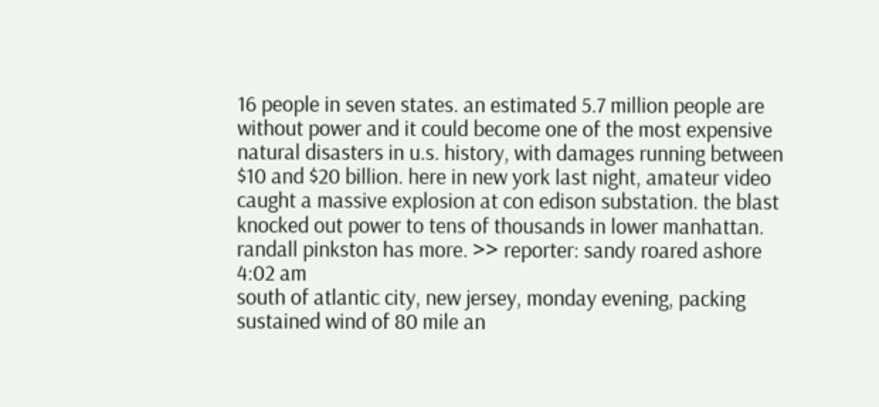16 people in seven states. an estimated 5.7 million people are without power and it could become one of the most expensive natural disasters in u.s. history, with damages running between $10 and $20 billion. here in new york last night, amateur video caught a massive explosion at con edison substation. the blast knocked out power to tens of thousands in lower manhattan. randall pinkston has more. >> reporter: sandy roared ashore
4:02 am
south of atlantic city, new jersey, monday evening, packing sustained wind of 80 mile an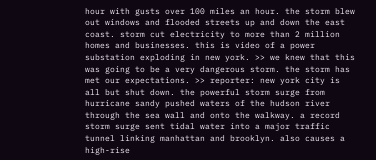hour with gusts over 100 miles an hour. the storm blew out windows and flooded streets up and down the east coast. storm cut electricity to more than 2 million homes and businesses. this is video of a power substation exploding in new york. >> we knew that this was going to be a very dangerous storm. the storm has met our expectations. >> reporter: new york city is all but shut down. the powerful storm surge from hurricane sandy pushed waters of the hudson river through the sea wall and onto the walkway. a record storm surge sent tidal water into a major traffic tunnel linking manhattan and brooklyn. also causes a high-rise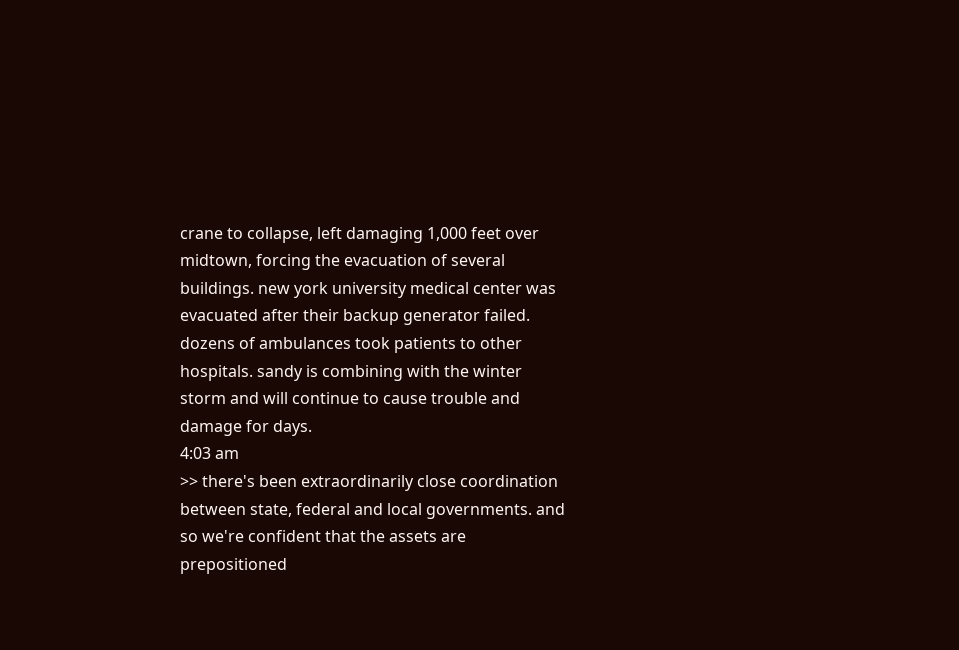crane to collapse, left damaging 1,000 feet over midtown, forcing the evacuation of several buildings. new york university medical center was evacuated after their backup generator failed. dozens of ambulances took patients to other hospitals. sandy is combining with the winter storm and will continue to cause trouble and damage for days.
4:03 am
>> there's been extraordinarily close coordination between state, federal and local governments. and so we're confident that the assets are prepositioned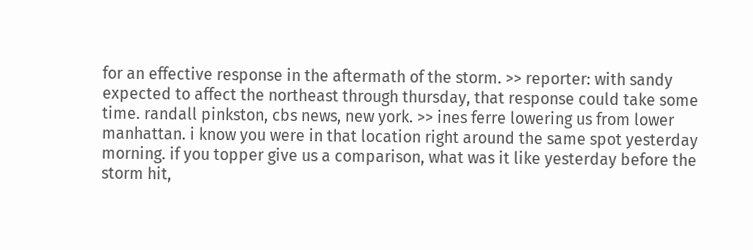for an effective response in the aftermath of the storm. >> reporter: with sandy expected to affect the northeast through thursday, that response could take some time. randall pinkston, cbs news, new york. >> ines ferre lowering us from lower manhattan. i know you were in that location right around the same spot yesterday morning. if you topper give us a comparison, what was it like yesterday before the storm hit,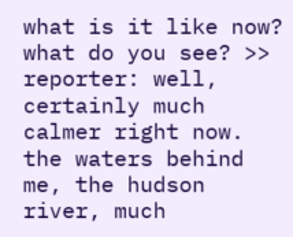what is it like now? what do you see? >> reporter: well, certainly much calmer right now. the waters behind me, the hudson river, much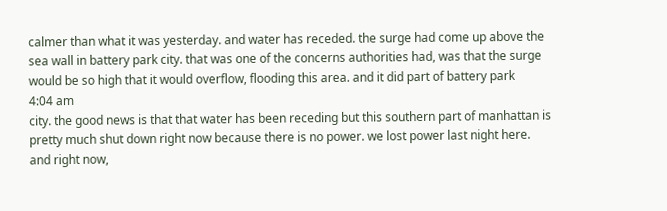calmer than what it was yesterday. and water has receded. the surge had come up above the sea wall in battery park city. that was one of the concerns authorities had, was that the surge would be so high that it would overflow, flooding this area. and it did part of battery park
4:04 am
city. the good news is that that water has been receding but this southern part of manhattan is pretty much shut down right now because there is no power. we lost power last night here. and right now,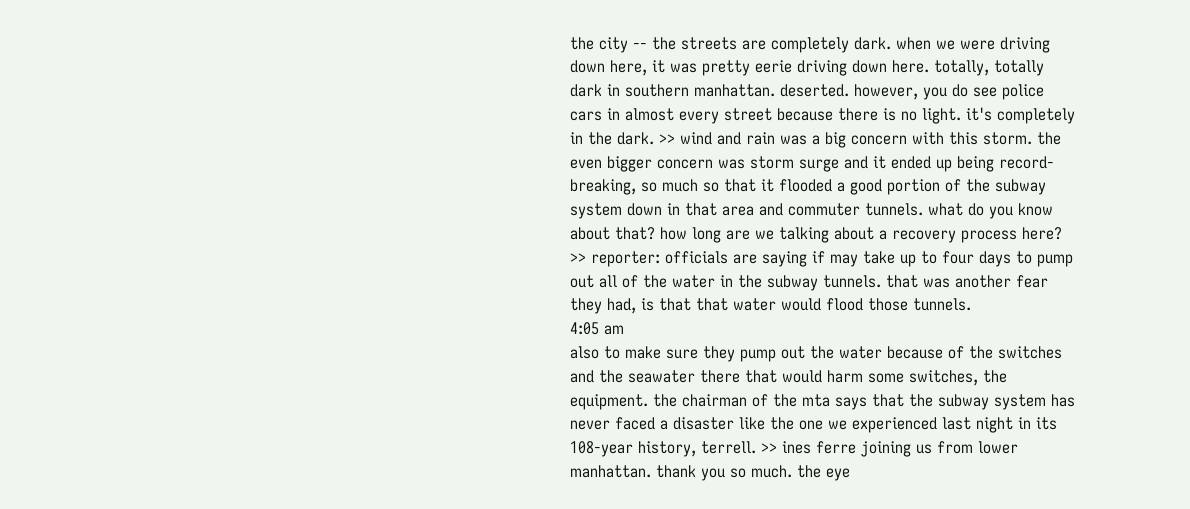the city -- the streets are completely dark. when we were driving down here, it was pretty eerie driving down here. totally, totally dark in southern manhattan. deserted. however, you do see police cars in almost every street because there is no light. it's completely in the dark. >> wind and rain was a big concern with this storm. the even bigger concern was storm surge and it ended up being record-breaking, so much so that it flooded a good portion of the subway system down in that area and commuter tunnels. what do you know about that? how long are we talking about a recovery process here? >> reporter: officials are saying if may take up to four days to pump out all of the water in the subway tunnels. that was another fear they had, is that that water would flood those tunnels.
4:05 am
also to make sure they pump out the water because of the switches and the seawater there that would harm some switches, the equipment. the chairman of the mta says that the subway system has never faced a disaster like the one we experienced last night in its 108-year history, terrell. >> ines ferre joining us from lower manhattan. thank you so much. the eye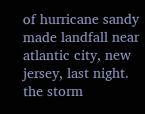of hurricane sandy made landfall near atlantic city, new jersey, last night. the storm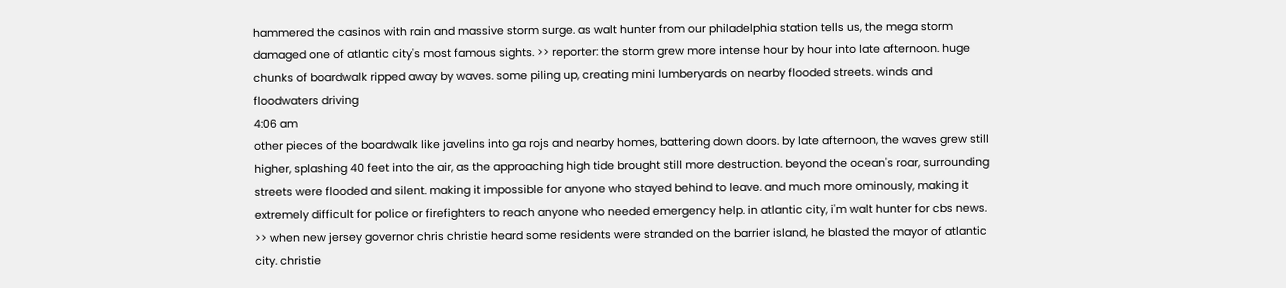hammered the casinos with rain and massive storm surge. as walt hunter from our philadelphia station tells us, the mega storm damaged one of atlantic city's most famous sights. >> reporter: the storm grew more intense hour by hour into late afternoon. huge chunks of boardwalk ripped away by waves. some piling up, creating mini lumberyards on nearby flooded streets. winds and floodwaters driving
4:06 am
other pieces of the boardwalk like javelins into ga rojs and nearby homes, battering down doors. by late afternoon, the waves grew still higher, splashing 40 feet into the air, as the approaching high tide brought still more destruction. beyond the ocean's roar, surrounding streets were flooded and silent. making it impossible for anyone who stayed behind to leave. and much more ominously, making it extremely difficult for police or firefighters to reach anyone who needed emergency help. in atlantic city, i'm walt hunter for cbs news. >> when new jersey governor chris christie heard some residents were stranded on the barrier island, he blasted the mayor of atlantic city. christie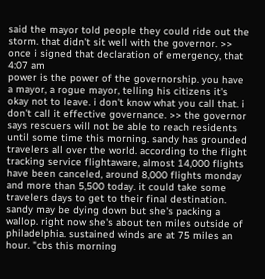said the mayor told people they could ride out the storm. that didn't sit well with the governor. >> once i signed that declaration of emergency, that
4:07 am
power is the power of the governorship. you have a mayor, a rogue mayor, telling his citizens it's okay not to leave. i don't know what you call that. i don't call it effective governance. >> the governor says rescuers will not be able to reach residents until some time this morning. sandy has grounded travelers all over the world. according to the flight tracking service flightaware, almost 14,000 flights have been canceled, around 8,000 flights monday and more than 5,500 today. it could take some travelers days to get to their final destination. sandy may be dying down but she's packing a wallop. right now she's about ten miles outside of philadelphia. sustained winds are at 75 miles an hour. "cbs this morning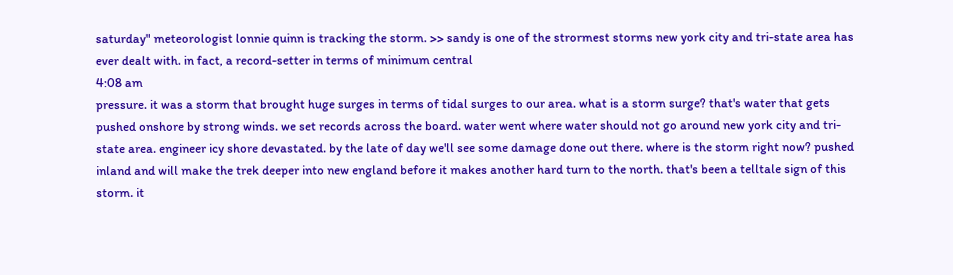saturday" meteorologist lonnie quinn is tracking the storm. >> sandy is one of the strormest storms new york city and tri-state area has ever dealt with. in fact, a record-setter in terms of minimum central
4:08 am
pressure. it was a storm that brought huge surges in terms of tidal surges to our area. what is a storm surge? that's water that gets pushed onshore by strong winds. we set records across the board. water went where water should not go around new york city and tri-state area. engineer icy shore devastated. by the late of day we'll see some damage done out there. where is the storm right now? pushed inland and will make the trek deeper into new england before it makes another hard turn to the north. that's been a telltale sign of this storm. it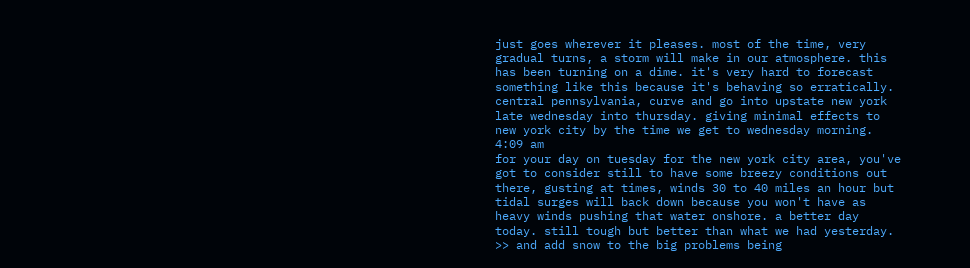just goes wherever it pleases. most of the time, very gradual turns, a storm will make in our atmosphere. this has been turning on a dime. it's very hard to forecast something like this because it's behaving so erratically. central pennsylvania, curve and go into upstate new york late wednesday into thursday. giving minimal effects to new york city by the time we get to wednesday morning.
4:09 am
for your day on tuesday for the new york city area, you've got to consider still to have some breezy conditions out there, gusting at times, winds 30 to 40 miles an hour but tidal surges will back down because you won't have as heavy winds pushing that water onshore. a better day today. still tough but better than what we had yesterday. >> and add snow to the big problems being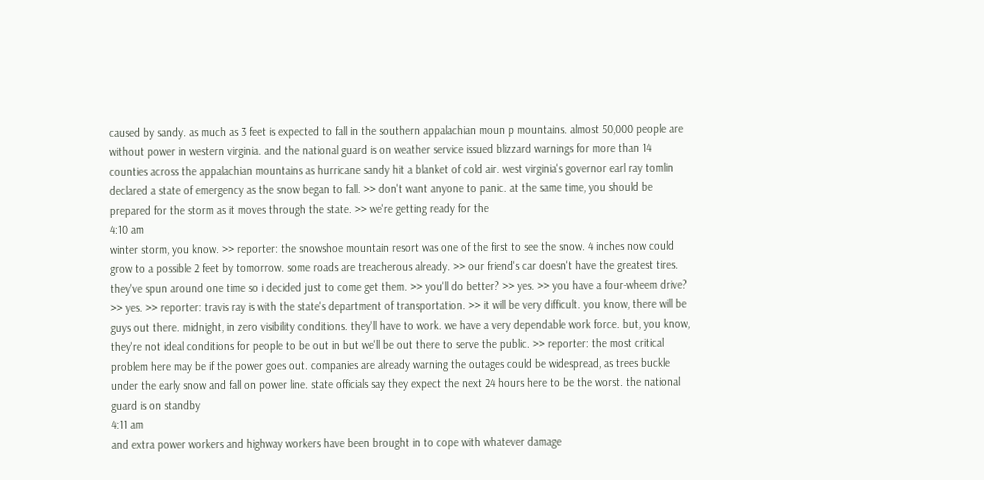caused by sandy. as much as 3 feet is expected to fall in the southern appalachian moun p mountains. almost 50,000 people are without power in western virginia. and the national guard is on weather service issued blizzard warnings for more than 14 counties across the appalachian mountains as hurricane sandy hit a blanket of cold air. west virginia's governor earl ray tomlin declared a state of emergency as the snow began to fall. >> don't want anyone to panic. at the same time, you should be prepared for the storm as it moves through the state. >> we're getting ready for the
4:10 am
winter storm, you know. >> reporter: the snowshoe mountain resort was one of the first to see the snow. 4 inches now could grow to a possible 2 feet by tomorrow. some roads are treacherous already. >> our friend's car doesn't have the greatest tires. they've spun around one time so i decided just to come get them. >> you'll do better? >> yes. >> you have a four-wheem drive? >> yes. >> reporter: travis ray is with the state's department of transportation. >> it will be very difficult. you know, there will be guys out there. midnight, in zero visibility conditions. they'll have to work. we have a very dependable work force. but, you know, they're not ideal conditions for people to be out in but we'll be out there to serve the public. >> reporter: the most critical problem here may be if the power goes out. companies are already warning the outages could be widespread, as trees buckle under the early snow and fall on power line. state officials say they expect the next 24 hours here to be the worst. the national guard is on standby
4:11 am
and extra power workers and highway workers have been brought in to cope with whatever damage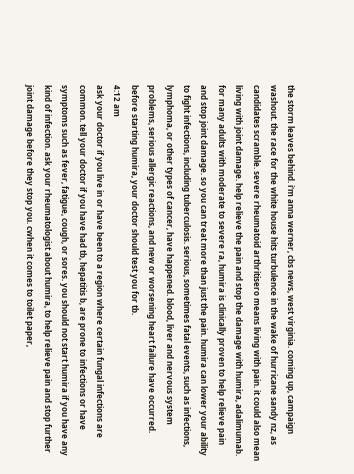the storm leaves behind. i'm anna werner, cbs news, west virginia. coming up, campaign washout. the race for the white house hits turbulence in the wake of hurricane sandy nz, as candidates scramble. severe rheumatoid arthritisero means living with pain. it could also mean living with joint damage. help relieve the pain and stop the damage with humira, adalimumab. for many adults with moderate to severe ra, humira is clinically proven to help relieve pain and stop joint damage. so you can treat more than just the pain. humira can lower your ability to fight infections, including tuberculosis. serious, sometimes fatal events, such as infections, lymphoma, or other types of cancer, have happened. blood, liver and nervous system problems, serious allergic reactions, and new or worsening heart failure have occurred. before starting humira, your doctor should test you for tb.
4:12 am
ask your doctor if you live in or have been to a region where certain fungal infections are common. tell your doctor if you have had tb, hepatitis b, are prone to infections or have symptoms such as fever, fatigue, cough, or sores. you should not start humira if you have any kind of infection. ask your rheumatologist about humira, to help relieve pain and stop further joint damage before they stop you. cwhen it comes to toilet paper,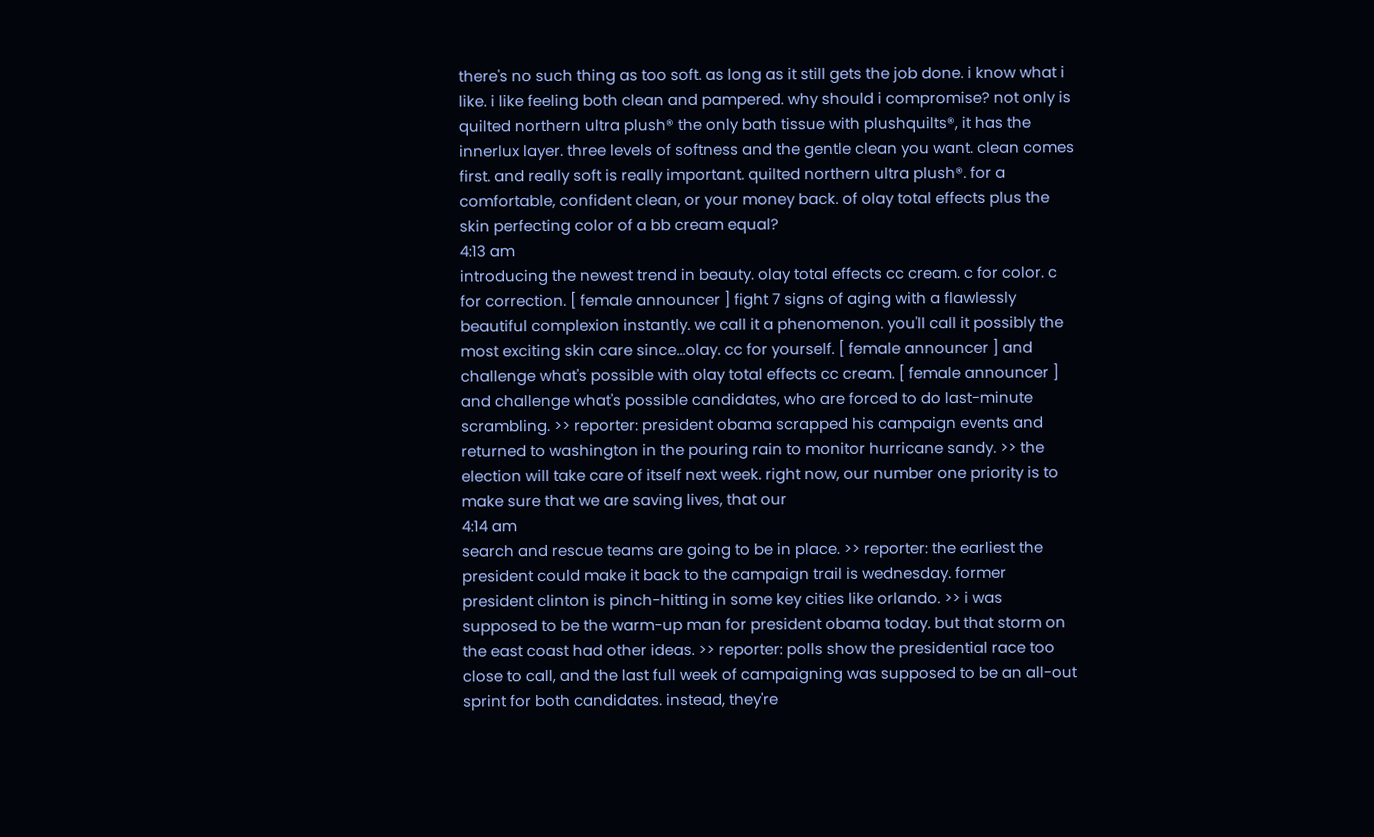there's no such thing as too soft. as long as it still gets the job done. i know what i like. i like feeling both clean and pampered. why should i compromise? not only is quilted northern ultra plush® the only bath tissue with plushquilts®, it has the innerlux layer. three levels of softness and the gentle clean you want. clean comes first. and really soft is really important. quilted northern ultra plush®. for a comfortable, confident clean, or your money back. of olay total effects plus the skin perfecting color of a bb cream equal?
4:13 am
introducing the newest trend in beauty. olay total effects cc cream. c for color. c for correction. [ female announcer ] fight 7 signs of aging with a flawlessly beautiful complexion instantly. we call it a phenomenon. you'll call it possibly the most exciting skin care since...olay. cc for yourself. [ female announcer ] and challenge what's possible with olay total effects cc cream. [ female announcer ] and challenge what's possible candidates, who are forced to do last-minute scrambling. >> reporter: president obama scrapped his campaign events and returned to washington in the pouring rain to monitor hurricane sandy. >> the election will take care of itself next week. right now, our number one priority is to make sure that we are saving lives, that our
4:14 am
search and rescue teams are going to be in place. >> reporter: the earliest the president could make it back to the campaign trail is wednesday. former president clinton is pinch-hitting in some key cities like orlando. >> i was supposed to be the warm-up man for president obama today. but that storm on the east coast had other ideas. >> reporter: polls show the presidential race too close to call, and the last full week of campaigning was supposed to be an all-out sprint for both candidates. instead, they're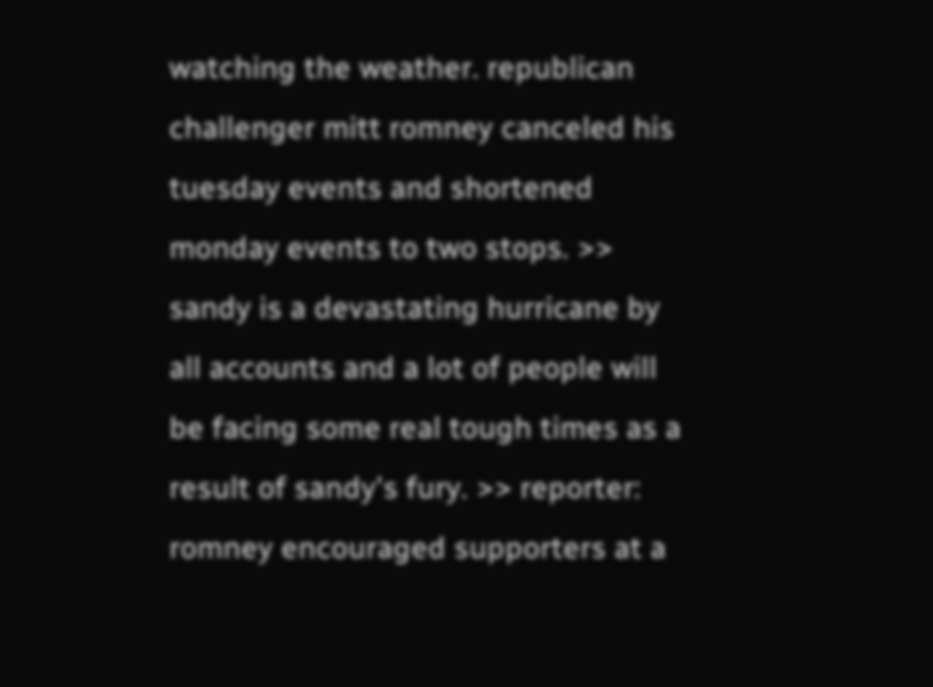watching the weather. republican challenger mitt romney canceled his tuesday events and shortened monday events to two stops. >> sandy is a devastating hurricane by all accounts and a lot of people will be facing some real tough times as a result of sandy's fury. >> reporter: romney encouraged supporters at a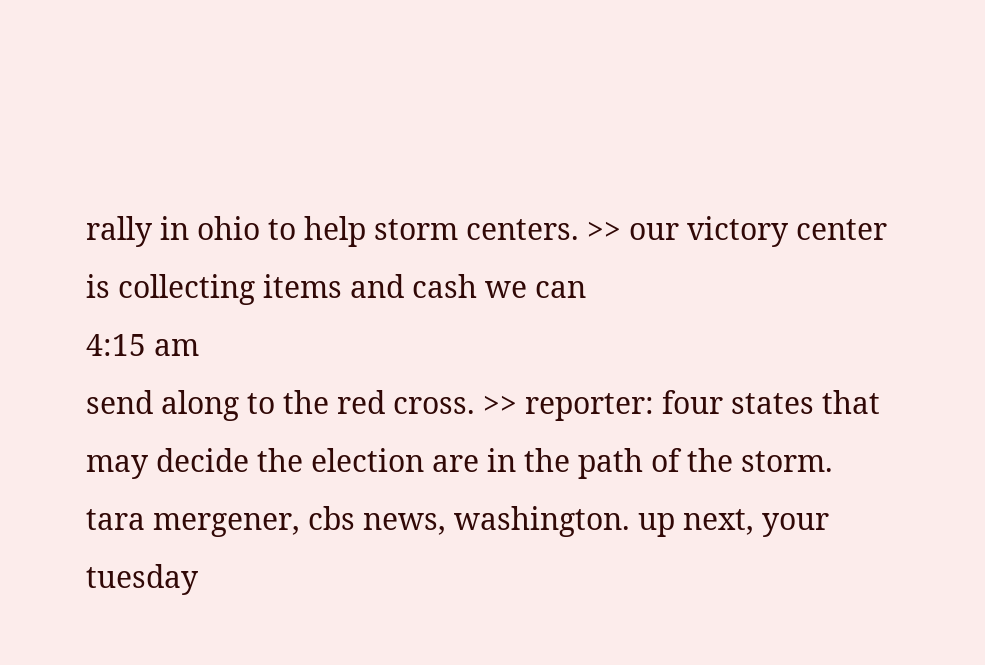rally in ohio to help storm centers. >> our victory center is collecting items and cash we can
4:15 am
send along to the red cross. >> reporter: four states that may decide the election are in the path of the storm. tara mergener, cbs news, washington. up next, your tuesday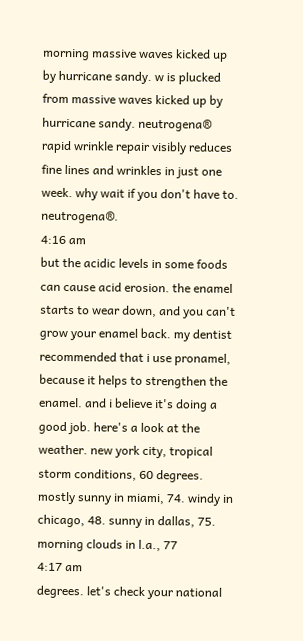morning massive waves kicked up by hurricane sandy. w is plucked from massive waves kicked up by hurricane sandy. neutrogena® rapid wrinkle repair visibly reduces fine lines and wrinkles in just one week. why wait if you don't have to. neutrogena®.
4:16 am
but the acidic levels in some foods can cause acid erosion. the enamel starts to wear down, and you can't grow your enamel back. my dentist recommended that i use pronamel, because it helps to strengthen the enamel. and i believe it's doing a good job. here's a look at the weather. new york city, tropical storm conditions, 60 degrees. mostly sunny in miami, 74. windy in chicago, 48. sunny in dallas, 75. morning clouds in l.a., 77
4:17 am
degrees. let's check your national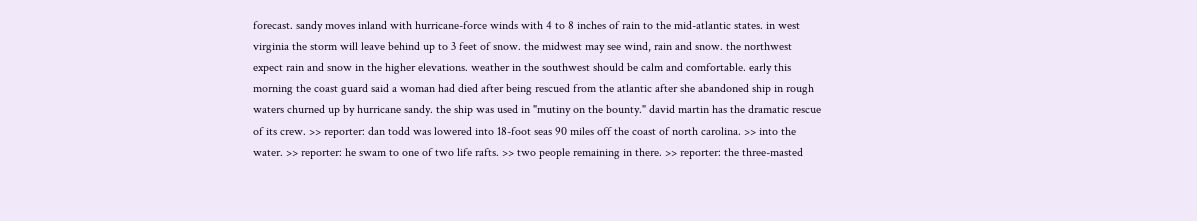forecast. sandy moves inland with hurricane-force winds with 4 to 8 inches of rain to the mid-atlantic states. in west virginia the storm will leave behind up to 3 feet of snow. the midwest may see wind, rain and snow. the northwest expect rain and snow in the higher elevations. weather in the southwest should be calm and comfortable. early this morning the coast guard said a woman had died after being rescued from the atlantic after she abandoned ship in rough waters churned up by hurricane sandy. the ship was used in "mutiny on the bounty." david martin has the dramatic rescue of its crew. >> reporter: dan todd was lowered into 18-foot seas 90 miles off the coast of north carolina. >> into the water. >> reporter: he swam to one of two life rafts. >> two people remaining in there. >> reporter: the three-masted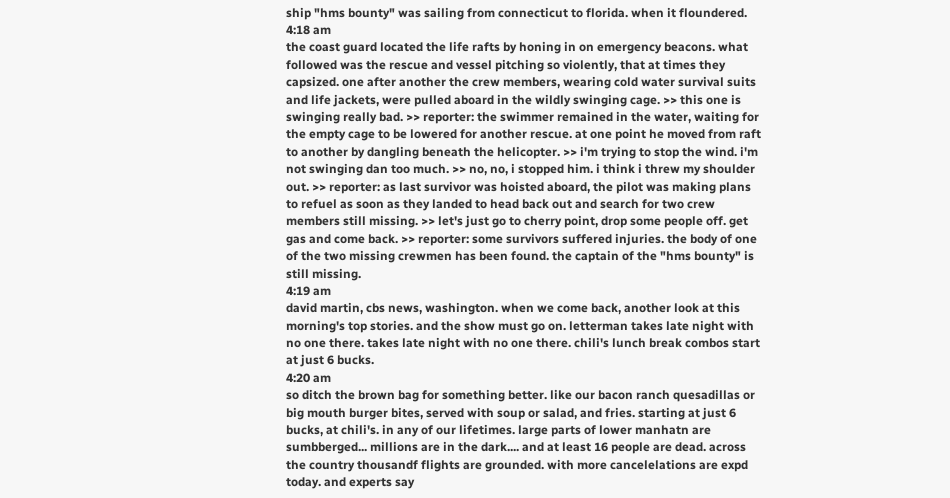ship "hms bounty" was sailing from connecticut to florida. when it floundered.
4:18 am
the coast guard located the life rafts by honing in on emergency beacons. what followed was the rescue and vessel pitching so violently, that at times they capsized. one after another the crew members, wearing cold water survival suits and life jackets, were pulled aboard in the wildly swinging cage. >> this one is swinging really bad. >> reporter: the swimmer remained in the water, waiting for the empty cage to be lowered for another rescue. at one point he moved from raft to another by dangling beneath the helicopter. >> i'm trying to stop the wind. i'm not swinging dan too much. >> no, no, i stopped him. i think i threw my shoulder out. >> reporter: as last survivor was hoisted aboard, the pilot was making plans to refuel as soon as they landed to head back out and search for two crew members still missing. >> let's just go to cherry point, drop some people off. get gas and come back. >> reporter: some survivors suffered injuries. the body of one of the two missing crewmen has been found. the captain of the "hms bounty" is still missing.
4:19 am
david martin, cbs news, washington. when we come back, another look at this morning's top stories. and the show must go on. letterman takes late night with no one there. takes late night with no one there. chili's lunch break combos start at just 6 bucks.
4:20 am
so ditch the brown bag for something better. like our bacon ranch quesadillas or big mouth burger bites, served with soup or salad, and fries. starting at just 6 bucks, at chili's. in any of our lifetimes. large parts of lower manhatn are sumbberged... millions are in the dark.... and at least 16 people are dead. across the country thousandf flights are grounded. with more cancelelations are expd today. and experts say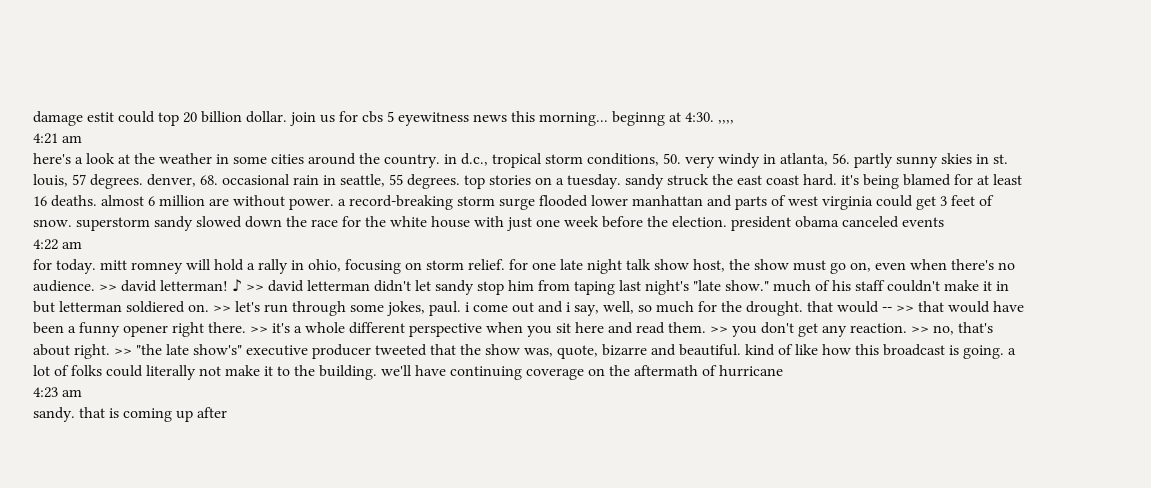damage estit could top 20 billion dollar. join us for cbs 5 eyewitness news this morning... beginng at 4:30. ,,,,
4:21 am
here's a look at the weather in some cities around the country. in d.c., tropical storm conditions, 50. very windy in atlanta, 56. partly sunny skies in st. louis, 57 degrees. denver, 68. occasional rain in seattle, 55 degrees. top stories on a tuesday. sandy struck the east coast hard. it's being blamed for at least 16 deaths. almost 6 million are without power. a record-breaking storm surge flooded lower manhattan and parts of west virginia could get 3 feet of snow. superstorm sandy slowed down the race for the white house with just one week before the election. president obama canceled events
4:22 am
for today. mitt romney will hold a rally in ohio, focusing on storm relief. for one late night talk show host, the show must go on, even when there's no audience. >> david letterman! ♪ >> david letterman didn't let sandy stop him from taping last night's "late show." much of his staff couldn't make it in but letterman soldiered on. >> let's run through some jokes, paul. i come out and i say, well, so much for the drought. that would -- >> that would have been a funny opener right there. >> it's a whole different perspective when you sit here and read them. >> you don't get any reaction. >> no, that's about right. >> "the late show's" executive producer tweeted that the show was, quote, bizarre and beautiful. kind of like how this broadcast is going. a lot of folks could literally not make it to the building. we'll have continuing coverage on the aftermath of hurricane
4:23 am
sandy. that is coming up after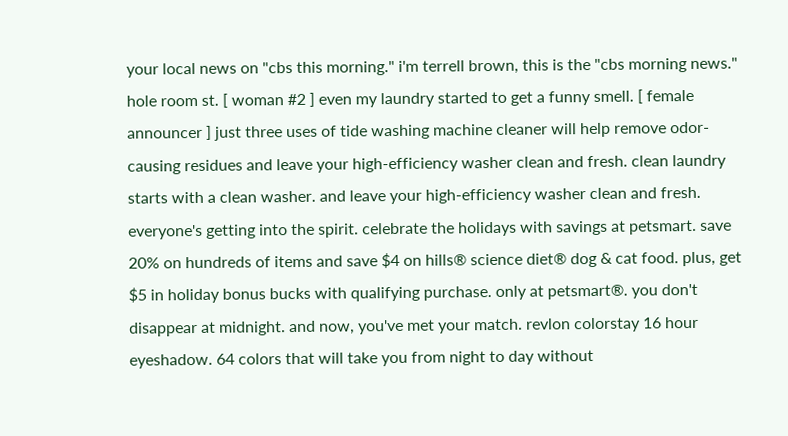your local news on "cbs this morning." i'm terrell brown, this is the "cbs morning news." hole room st. [ woman #2 ] even my laundry started to get a funny smell. [ female announcer ] just three uses of tide washing machine cleaner will help remove odor-causing residues and leave your high-efficiency washer clean and fresh. clean laundry starts with a clean washer. and leave your high-efficiency washer clean and fresh. everyone's getting into the spirit. celebrate the holidays with savings at petsmart. save 20% on hundreds of items and save $4 on hills® science diet® dog & cat food. plus, get $5 in holiday bonus bucks with qualifying purchase. only at petsmart®. you don't disappear at midnight. and now, you've met your match. revlon colorstay 16 hour eyeshadow. 64 colors that will take you from night to day without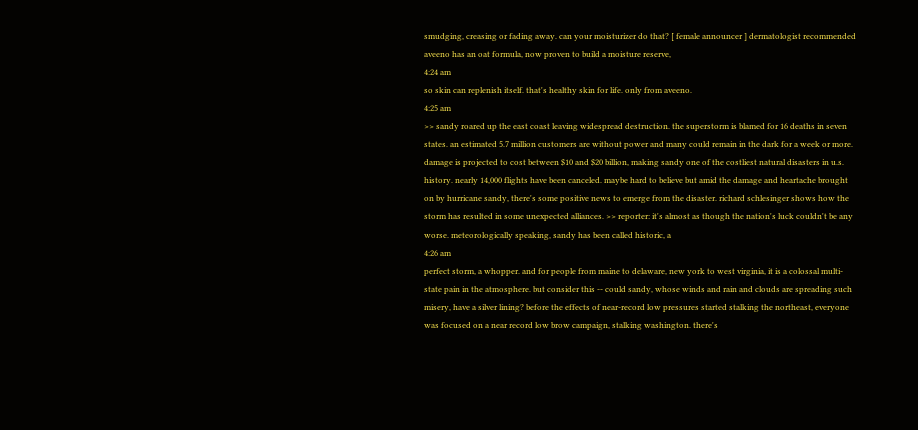smudging, creasing or fading away. can your moisturizer do that? [ female announcer ] dermatologist recommended aveeno has an oat formula, now proven to build a moisture reserve,
4:24 am
so skin can replenish itself. that's healthy skin for life. only from aveeno.
4:25 am
>> sandy roared up the east coast leaving widespread destruction. the superstorm is blamed for 16 deaths in seven states. an estimated 5.7 million customers are without power and many could remain in the dark for a week or more. damage is projected to cost between $10 and $20 billion, making sandy one of the costliest natural disasters in u.s. history. nearly 14,000 flights have been canceled. maybe hard to believe but amid the damage and heartache brought on by hurricane sandy, there's some positive news to emerge from the disaster. richard schlesinger shows how the storm has resulted in some unexpected alliances. >> reporter: it's almost as though the nation's luck couldn't be any worse. meteorologically speaking, sandy has been called historic, a
4:26 am
perfect storm, a whopper. and for people from maine to delaware, new york to west virginia, it is a colossal multi-state pain in the atmosphere. but consider this -- could sandy, whose winds and rain and clouds are spreading such misery, have a silver lining? before the effects of near-record low pressures started stalking the northeast, everyone was focused on a near record low brow campaign, stalking washington. there's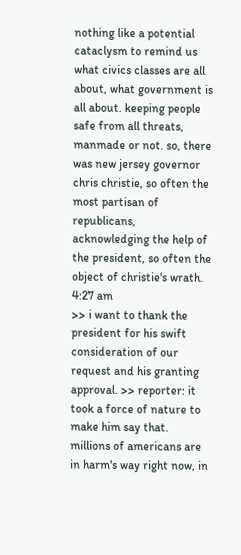nothing like a potential cataclysm to remind us what civics classes are all about, what government is all about. keeping people safe from all threats, manmade or not. so, there was new jersey governor chris christie, so often the most partisan of republicans, acknowledging the help of the president, so often the object of christie's wrath.
4:27 am
>> i want to thank the president for his swift consideration of our request and his granting approval. >> reporter: it took a force of nature to make him say that. millions of americans are in harm's way right now, in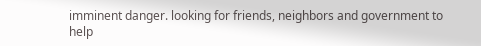imminent danger. looking for friends, neighbors and government to help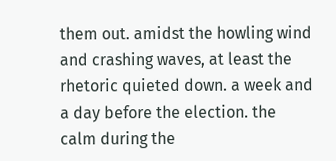them out. amidst the howling wind and crashing waves, at least the rhetoric quieted down. a week and a day before the election. the calm during the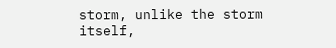storm, unlike the storm itself,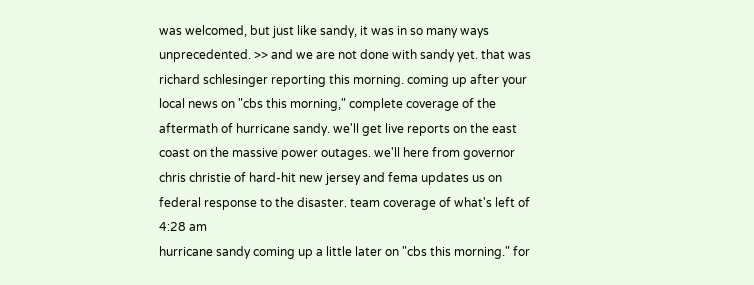was welcomed, but just like sandy, it was in so many ways unprecedented. >> and we are not done with sandy yet. that was richard schlesinger reporting this morning. coming up after your local news on "cbs this morning," complete coverage of the aftermath of hurricane sandy. we'll get live reports on the east coast on the massive power outages. we'll here from governor chris christie of hard-hit new jersey and fema updates us on federal response to the disaster. team coverage of what's left of
4:28 am
hurricane sandy coming up a little later on "cbs this morning." for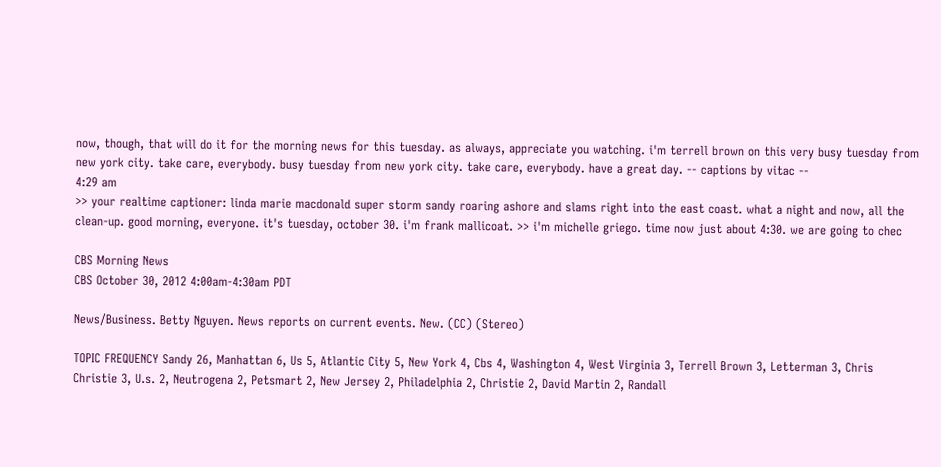now, though, that will do it for the morning news for this tuesday. as always, appreciate you watching. i'm terrell brown on this very busy tuesday from new york city. take care, everybody. busy tuesday from new york city. take care, everybody. have a great day. -- captions by vitac --
4:29 am
>> your realtime captioner: linda marie macdonald super storm sandy roaring ashore and slams right into the east coast. what a night and now, all the clean-up. good morning, everyone. it's tuesday, october 30. i'm frank mallicoat. >> i'm michelle griego. time now just about 4:30. we are going to chec

CBS Morning News
CBS October 30, 2012 4:00am-4:30am PDT

News/Business. Betty Nguyen. News reports on current events. New. (CC) (Stereo)

TOPIC FREQUENCY Sandy 26, Manhattan 6, Us 5, Atlantic City 5, New York 4, Cbs 4, Washington 4, West Virginia 3, Terrell Brown 3, Letterman 3, Chris Christie 3, U.s. 2, Neutrogena 2, Petsmart 2, New Jersey 2, Philadelphia 2, Christie 2, David Martin 2, Randall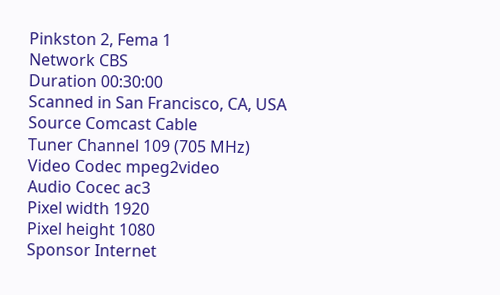Pinkston 2, Fema 1
Network CBS
Duration 00:30:00
Scanned in San Francisco, CA, USA
Source Comcast Cable
Tuner Channel 109 (705 MHz)
Video Codec mpeg2video
Audio Cocec ac3
Pixel width 1920
Pixel height 1080
Sponsor Internet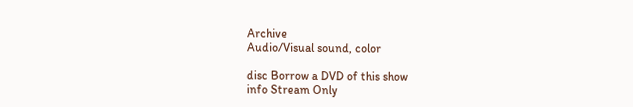Archive
Audio/Visual sound, color

disc Borrow a DVD of this show
info Stream Only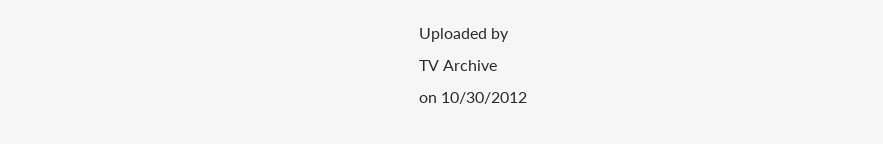Uploaded by
TV Archive
on 10/30/2012